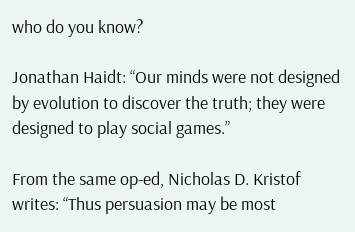who do you know?

Jonathan Haidt: “Our minds were not designed by evolution to discover the truth; they were designed to play social games.”

From the same op-ed, Nicholas D. Kristof writes: “Thus persuasion may be most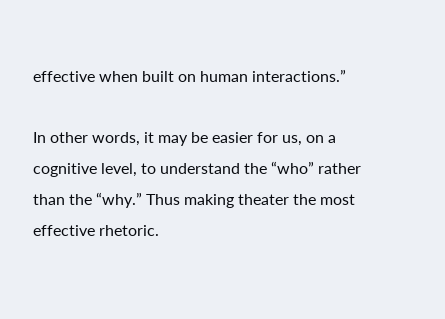effective when built on human interactions.”

In other words, it may be easier for us, on a cognitive level, to understand the “who” rather than the “why.” Thus making theater the most effective rhetoric.